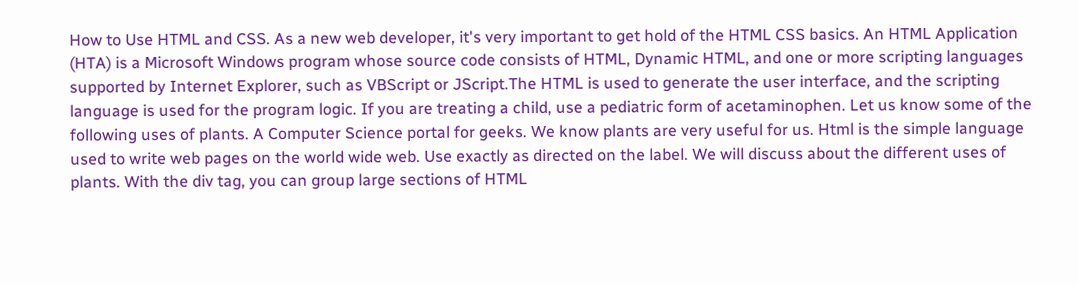How to Use HTML and CSS. As a new web developer, it's very important to get hold of the HTML CSS basics. An HTML Application (HTA) is a Microsoft Windows program whose source code consists of HTML, Dynamic HTML, and one or more scripting languages supported by Internet Explorer, such as VBScript or JScript.The HTML is used to generate the user interface, and the scripting language is used for the program logic. If you are treating a child, use a pediatric form of acetaminophen. Let us know some of the following uses of plants. A Computer Science portal for geeks. We know plants are very useful for us. Html is the simple language used to write web pages on the world wide web. Use exactly as directed on the label. We will discuss about the different uses of plants. With the div tag, you can group large sections of HTML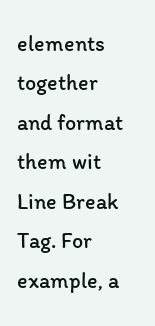elements together and format them wit Line Break Tag. For example, a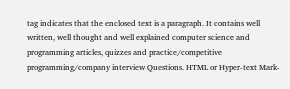tag indicates that the enclosed text is a paragraph. It contains well written, well thought and well explained computer science and programming articles, quizzes and practice/competitive programming/company interview Questions. HTML or Hyper-text Mark-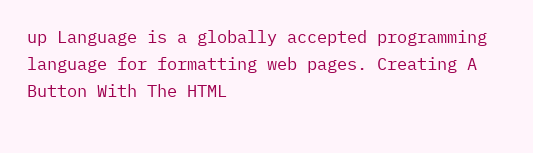up Language is a globally accepted programming language for formatting web pages. Creating A Button With The HTML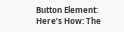Button Element: Here’s How: The